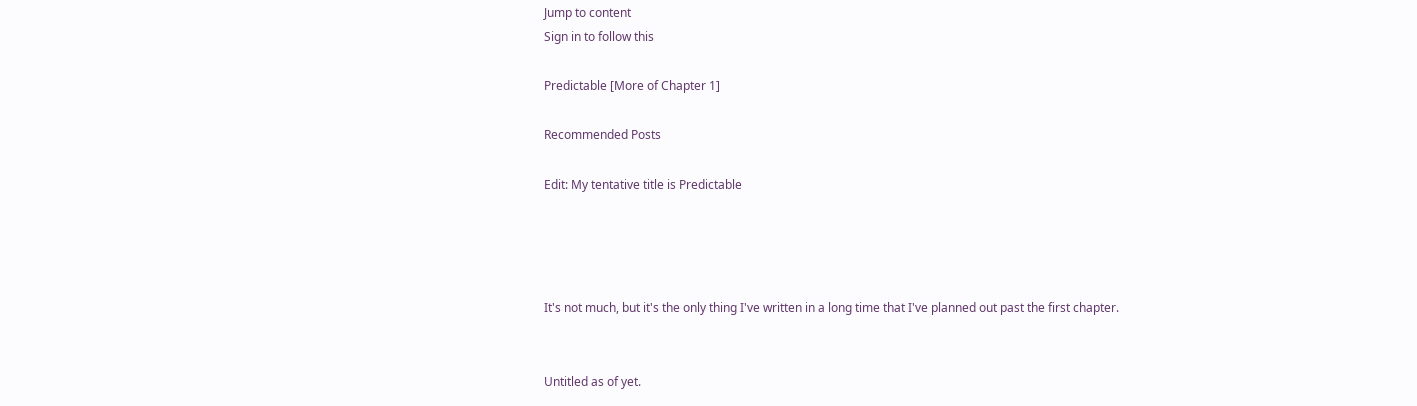Jump to content
Sign in to follow this

Predictable [More of Chapter 1]

Recommended Posts

Edit: My tentative title is Predictable




It's not much, but it's the only thing I've written in a long time that I've planned out past the first chapter.


Untitled as of yet.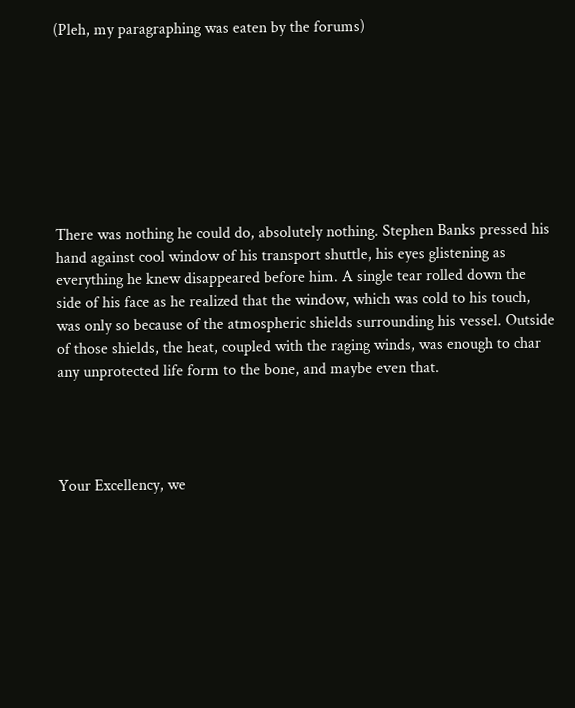(Pleh, my paragraphing was eaten by the forums)








There was nothing he could do, absolutely nothing. Stephen Banks pressed his hand against cool window of his transport shuttle, his eyes glistening as everything he knew disappeared before him. A single tear rolled down the side of his face as he realized that the window, which was cold to his touch, was only so because of the atmospheric shields surrounding his vessel. Outside of those shields, the heat, coupled with the raging winds, was enough to char any unprotected life form to the bone, and maybe even that.




Your Excellency, we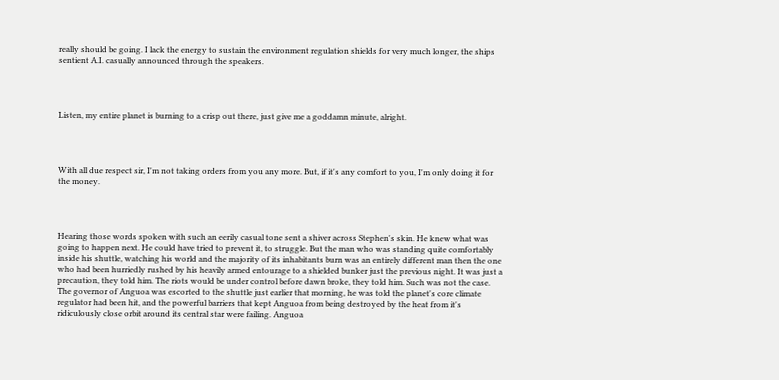really should be going. I lack the energy to sustain the environment regulation shields for very much longer, the ships sentient A.I. casually announced through the speakers.




Listen, my entire planet is burning to a crisp out there, just give me a goddamn minute, alright.




With all due respect sir, I'm not taking orders from you any more. But, if it's any comfort to you, I'm only doing it for the money.




Hearing those words spoken with such an eerily casual tone sent a shiver across Stephen's skin. He knew what was going to happen next. He could have tried to prevent it, to struggle. But the man who was standing quite comfortably inside his shuttle, watching his world and the majority of its inhabitants burn was an entirely different man then the one who had been hurriedly rushed by his heavily armed entourage to a shielded bunker just the previous night. It was just a precaution, they told him. The riots would be under control before dawn broke, they told him. Such was not the case. The governor of Anguoa was escorted to the shuttle just earlier that morning, he was told the planet's core climate regulator had been hit, and the powerful barriers that kept Anguoa from being destroyed by the heat from it's ridiculously close orbit around its central star were failing. Anguoa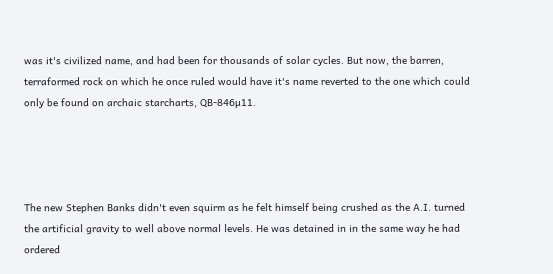was it's civilized name, and had been for thousands of solar cycles. But now, the barren, terraformed rock on which he once ruled would have it's name reverted to the one which could only be found on archaic starcharts, QB-846µ11.




The new Stephen Banks didn't even squirm as he felt himself being crushed as the A.I. turned the artificial gravity to well above normal levels. He was detained in in the same way he had ordered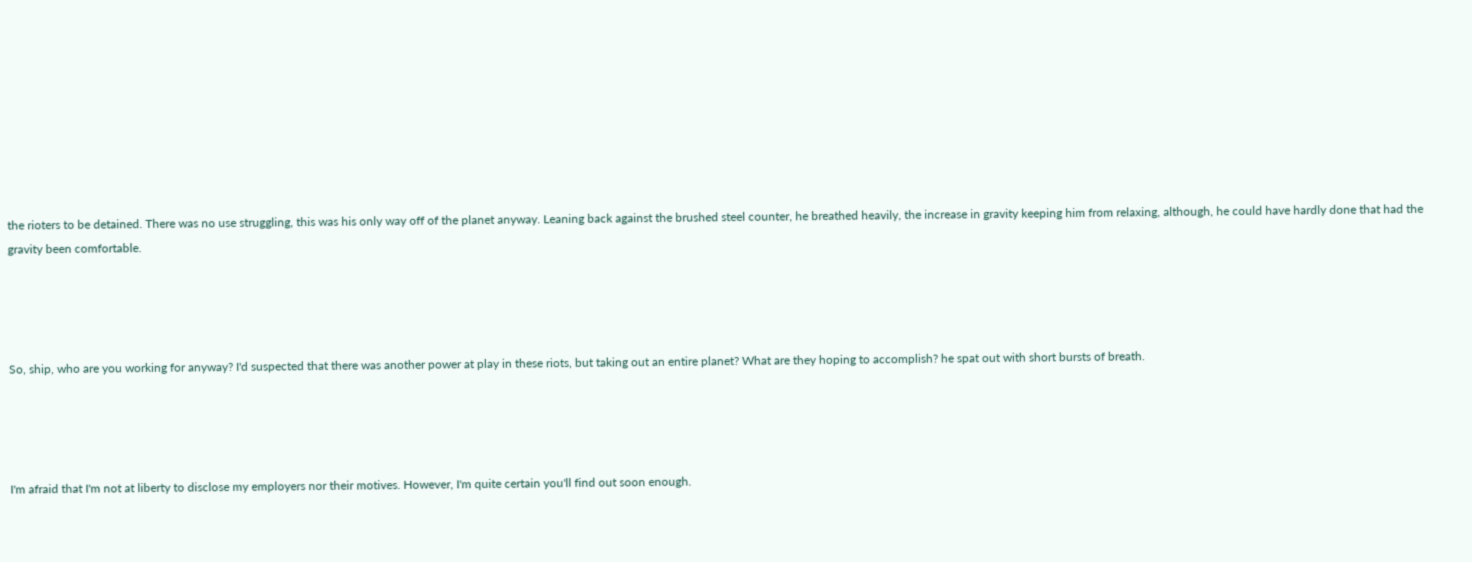the rioters to be detained. There was no use struggling, this was his only way off of the planet anyway. Leaning back against the brushed steel counter, he breathed heavily, the increase in gravity keeping him from relaxing, although, he could have hardly done that had the gravity been comfortable.




So, ship, who are you working for anyway? I'd suspected that there was another power at play in these riots, but taking out an entire planet? What are they hoping to accomplish? he spat out with short bursts of breath.




I'm afraid that I'm not at liberty to disclose my employers nor their motives. However, I'm quite certain you'll find out soon enough.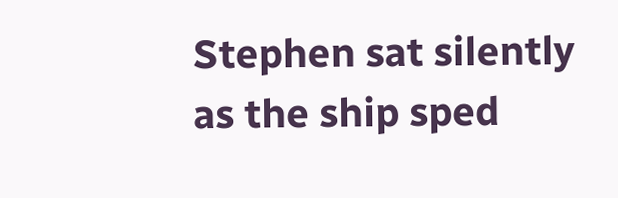Stephen sat silently as the ship sped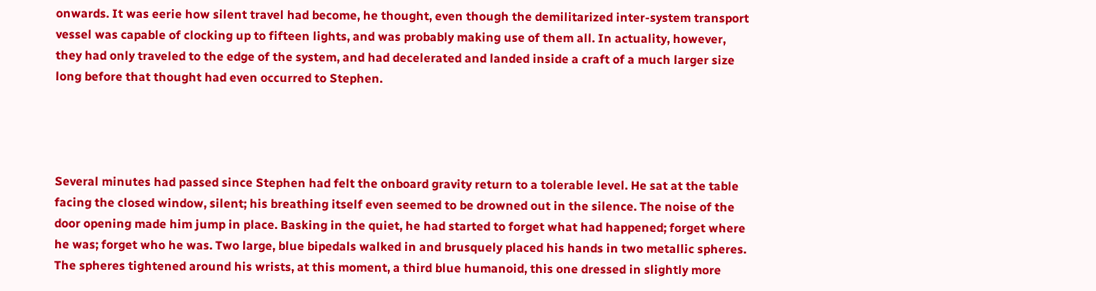onwards. It was eerie how silent travel had become, he thought, even though the demilitarized inter-system transport vessel was capable of clocking up to fifteen lights, and was probably making use of them all. In actuality, however, they had only traveled to the edge of the system, and had decelerated and landed inside a craft of a much larger size long before that thought had even occurred to Stephen.




Several minutes had passed since Stephen had felt the onboard gravity return to a tolerable level. He sat at the table facing the closed window, silent; his breathing itself even seemed to be drowned out in the silence. The noise of the door opening made him jump in place. Basking in the quiet, he had started to forget what had happened; forget where he was; forget who he was. Two large, blue bipedals walked in and brusquely placed his hands in two metallic spheres. The spheres tightened around his wrists, at this moment, a third blue humanoid, this one dressed in slightly more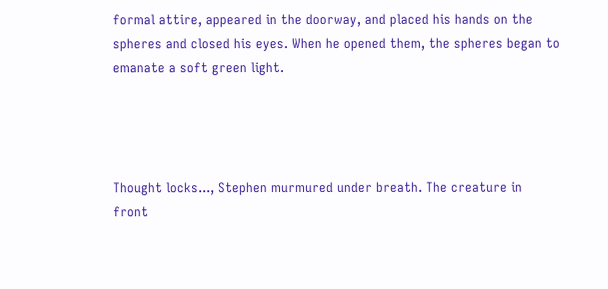formal attire, appeared in the doorway, and placed his hands on the spheres and closed his eyes. When he opened them, the spheres began to emanate a soft green light.




Thought locks..., Stephen murmured under breath. The creature in front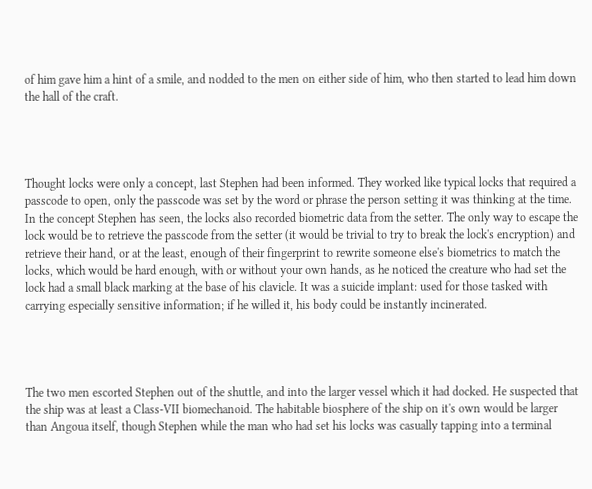of him gave him a hint of a smile, and nodded to the men on either side of him, who then started to lead him down the hall of the craft.




Thought locks were only a concept, last Stephen had been informed. They worked like typical locks that required a passcode to open, only the passcode was set by the word or phrase the person setting it was thinking at the time. In the concept Stephen has seen, the locks also recorded biometric data from the setter. The only way to escape the lock would be to retrieve the passcode from the setter (it would be trivial to try to break the lock's encryption) and retrieve their hand, or at the least, enough of their fingerprint to rewrite someone else's biometrics to match the locks, which would be hard enough, with or without your own hands, as he noticed the creature who had set the lock had a small black marking at the base of his clavicle. It was a suicide implant: used for those tasked with carrying especially sensitive information; if he willed it, his body could be instantly incinerated.




The two men escorted Stephen out of the shuttle, and into the larger vessel which it had docked. He suspected that the ship was at least a Class-VII biomechanoid. The habitable biosphere of the ship on it's own would be larger than Angoua itself, though Stephen while the man who had set his locks was casually tapping into a terminal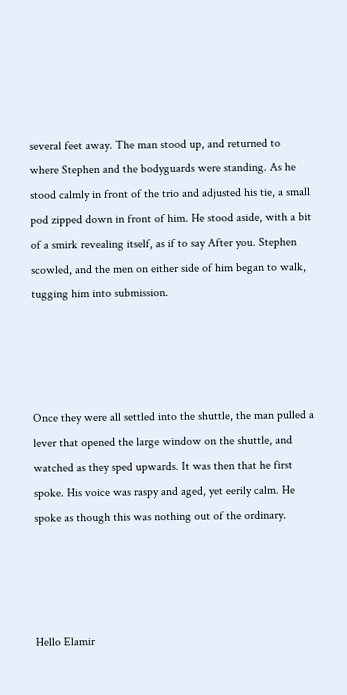several feet away. The man stood up, and returned to where Stephen and the bodyguards were standing. As he stood calmly in front of the trio and adjusted his tie, a small pod zipped down in front of him. He stood aside, with a bit of a smirk revealing itself, as if to say After you. Stephen scowled, and the men on either side of him began to walk, tugging him into submission.




Once they were all settled into the shuttle, the man pulled a lever that opened the large window on the shuttle, and watched as they sped upwards. It was then that he first spoke. His voice was raspy and aged, yet eerily calm. He spoke as though this was nothing out of the ordinary.




Hello Elamir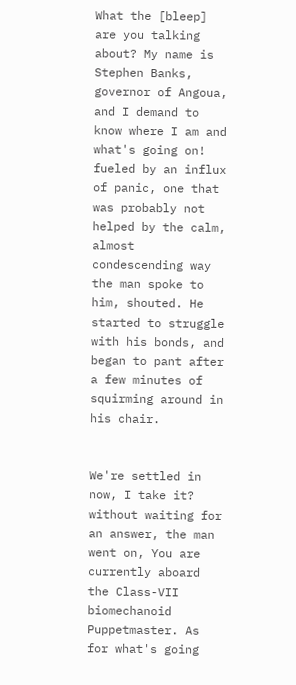What the [bleep] are you talking about? My name is Stephen Banks, governor of Angoua, and I demand to know where I am and what's going on! fueled by an influx of panic, one that was probably not helped by the calm, almost condescending way the man spoke to him, shouted. He started to struggle with his bonds, and began to pant after a few minutes of squirming around in his chair.


We're settled in now, I take it? without waiting for an answer, the man went on, You are currently aboard the Class-VII biomechanoid Puppetmaster. As for what's going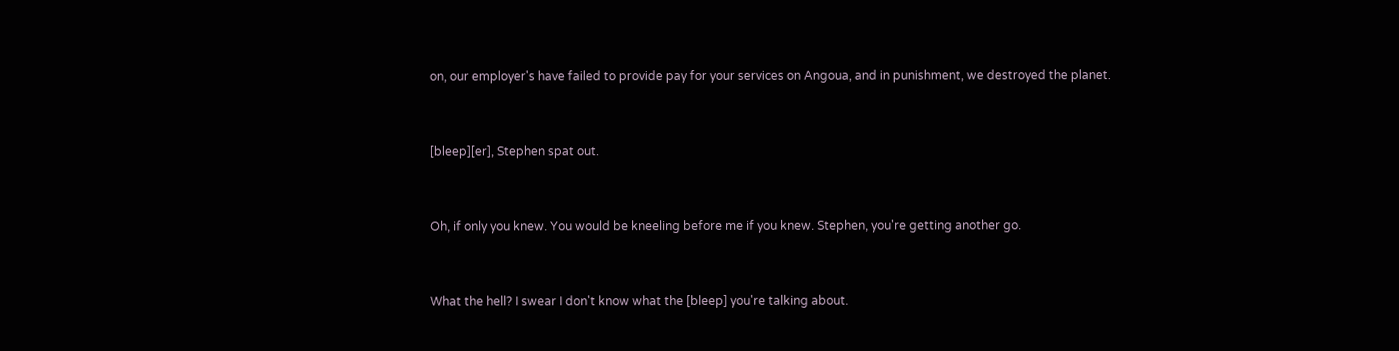on, our employer's have failed to provide pay for your services on Angoua, and in punishment, we destroyed the planet.




[bleep][er], Stephen spat out.




Oh, if only you knew. You would be kneeling before me if you knew. Stephen, you're getting another go.




What the hell? I swear I don't know what the [bleep] you're talking about.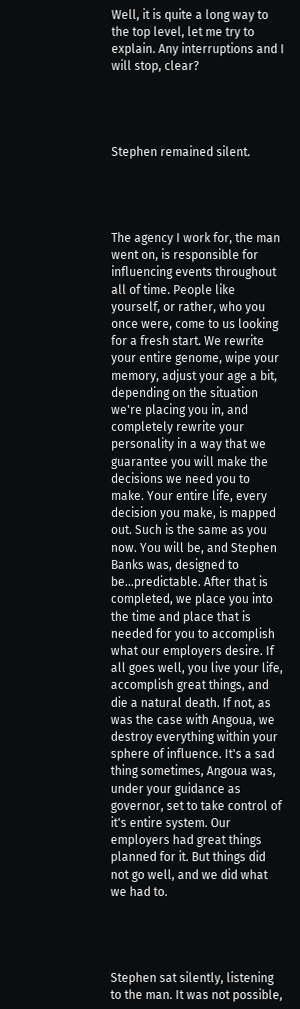Well, it is quite a long way to the top level, let me try to explain. Any interruptions and I will stop, clear?




Stephen remained silent.




The agency I work for, the man went on, is responsible for influencing events throughout all of time. People like yourself, or rather, who you once were, come to us looking for a fresh start. We rewrite your entire genome, wipe your memory, adjust your age a bit, depending on the situation we're placing you in, and completely rewrite your personality in a way that we guarantee you will make the decisions we need you to make. Your entire life, every decision you make, is mapped out. Such is the same as you now. You will be, and Stephen Banks was, designed to be...predictable. After that is completed, we place you into the time and place that is needed for you to accomplish what our employers desire. If all goes well, you live your life, accomplish great things, and die a natural death. If not, as was the case with Angoua, we destroy everything within your sphere of influence. It's a sad thing sometimes, Angoua was, under your guidance as governor, set to take control of it's entire system. Our employers had great things planned for it. But things did not go well, and we did what we had to.




Stephen sat silently, listening to the man. It was not possible,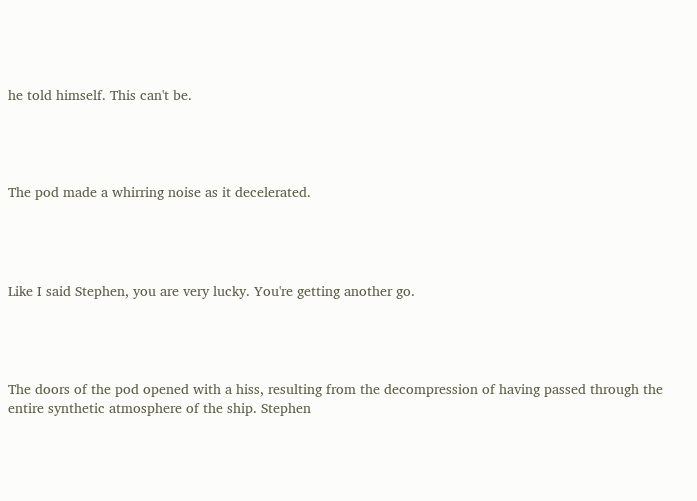he told himself. This can't be.




The pod made a whirring noise as it decelerated.




Like I said Stephen, you are very lucky. You're getting another go.




The doors of the pod opened with a hiss, resulting from the decompression of having passed through the entire synthetic atmosphere of the ship. Stephen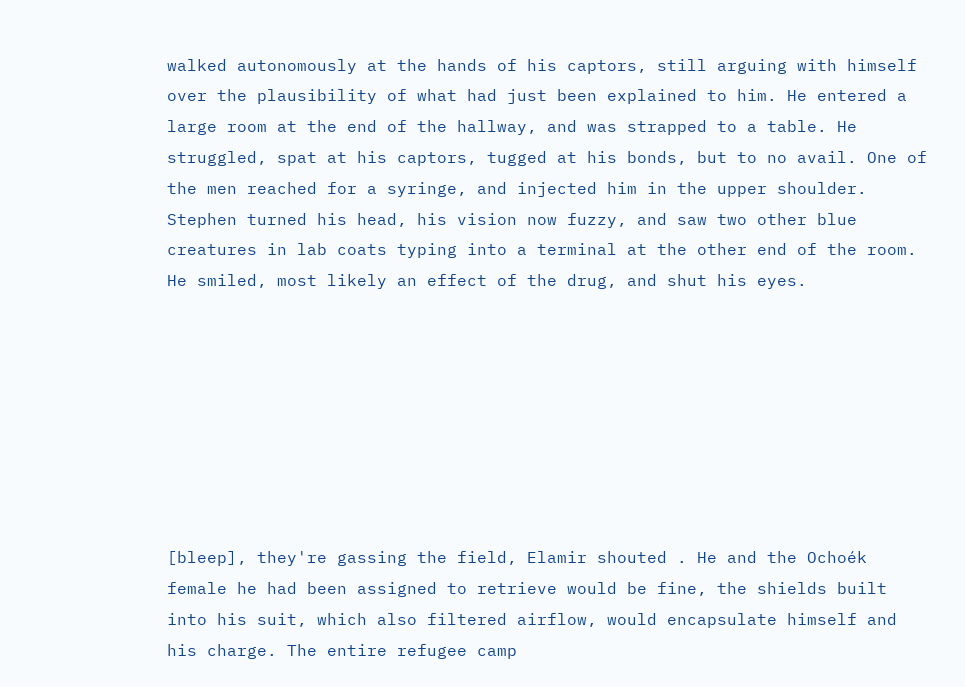walked autonomously at the hands of his captors, still arguing with himself over the plausibility of what had just been explained to him. He entered a large room at the end of the hallway, and was strapped to a table. He struggled, spat at his captors, tugged at his bonds, but to no avail. One of the men reached for a syringe, and injected him in the upper shoulder. Stephen turned his head, his vision now fuzzy, and saw two other blue creatures in lab coats typing into a terminal at the other end of the room. He smiled, most likely an effect of the drug, and shut his eyes.








[bleep], they're gassing the field, Elamir shouted . He and the Ochoék female he had been assigned to retrieve would be fine, the shields built into his suit, which also filtered airflow, would encapsulate himself and his charge. The entire refugee camp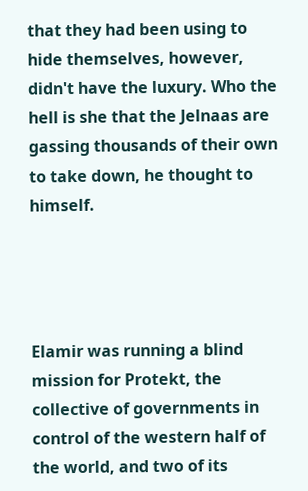that they had been using to hide themselves, however, didn't have the luxury. Who the hell is she that the Jelnaas are gassing thousands of their own to take down, he thought to himself.




Elamir was running a blind mission for Protekt, the collective of governments in control of the western half of the world, and two of its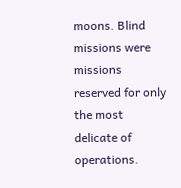moons. Blind missions were missions reserved for only the most delicate of operations.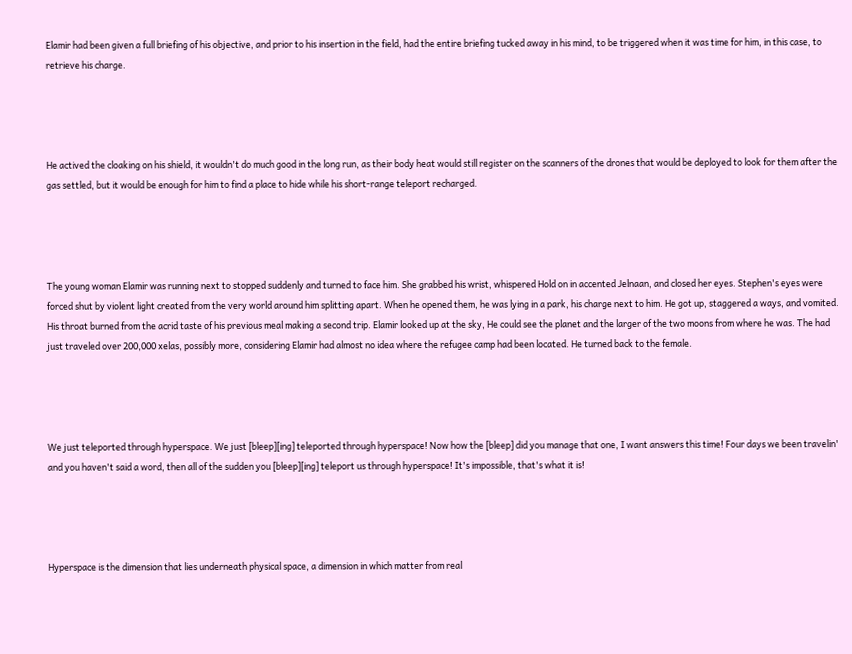Elamir had been given a full briefing of his objective, and prior to his insertion in the field, had the entire briefing tucked away in his mind, to be triggered when it was time for him, in this case, to retrieve his charge.




He actived the cloaking on his shield, it wouldn't do much good in the long run, as their body heat would still register on the scanners of the drones that would be deployed to look for them after the gas settled, but it would be enough for him to find a place to hide while his short-range teleport recharged.




The young woman Elamir was running next to stopped suddenly and turned to face him. She grabbed his wrist, whispered Hold on in accented Jelnaan, and closed her eyes. Stephen's eyes were forced shut by violent light created from the very world around him splitting apart. When he opened them, he was lying in a park, his charge next to him. He got up, staggered a ways, and vomited. His throat burned from the acrid taste of his previous meal making a second trip. Elamir looked up at the sky, He could see the planet and the larger of the two moons from where he was. The had just traveled over 200,000 xelas, possibly more, considering Elamir had almost no idea where the refugee camp had been located. He turned back to the female.




We just teleported through hyperspace. We just [bleep][ing] teleported through hyperspace! Now how the [bleep] did you manage that one, I want answers this time! Four days we been travelin' and you haven't said a word, then all of the sudden you [bleep][ing] teleport us through hyperspace! It's impossible, that's what it is!




Hyperspace is the dimension that lies underneath physical space, a dimension in which matter from real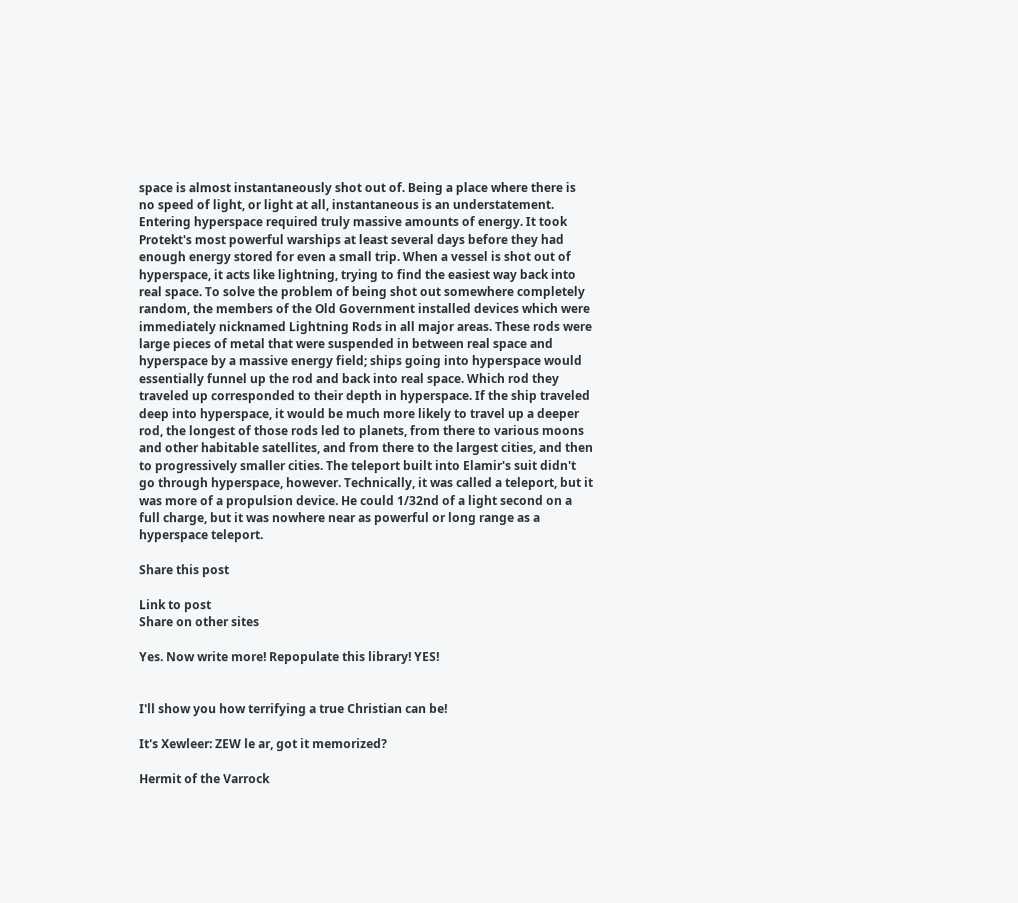space is almost instantaneously shot out of. Being a place where there is no speed of light, or light at all, instantaneous is an understatement. Entering hyperspace required truly massive amounts of energy. It took Protekt's most powerful warships at least several days before they had enough energy stored for even a small trip. When a vessel is shot out of hyperspace, it acts like lightning, trying to find the easiest way back into real space. To solve the problem of being shot out somewhere completely random, the members of the Old Government installed devices which were immediately nicknamed Lightning Rods in all major areas. These rods were large pieces of metal that were suspended in between real space and hyperspace by a massive energy field; ships going into hyperspace would essentially funnel up the rod and back into real space. Which rod they traveled up corresponded to their depth in hyperspace. If the ship traveled deep into hyperspace, it would be much more likely to travel up a deeper rod, the longest of those rods led to planets, from there to various moons and other habitable satellites, and from there to the largest cities, and then to progressively smaller cities. The teleport built into Elamir's suit didn't go through hyperspace, however. Technically, it was called a teleport, but it was more of a propulsion device. He could 1/32nd of a light second on a full charge, but it was nowhere near as powerful or long range as a hyperspace teleport.

Share this post

Link to post
Share on other sites

Yes. Now write more! Repopulate this library! YES!


I'll show you how terrifying a true Christian can be!

It's Xewleer: ZEW le ar, got it memorized?

Hermit of the Varrock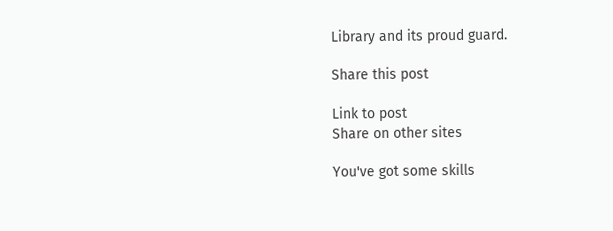Library and its proud guard.

Share this post

Link to post
Share on other sites

You've got some skills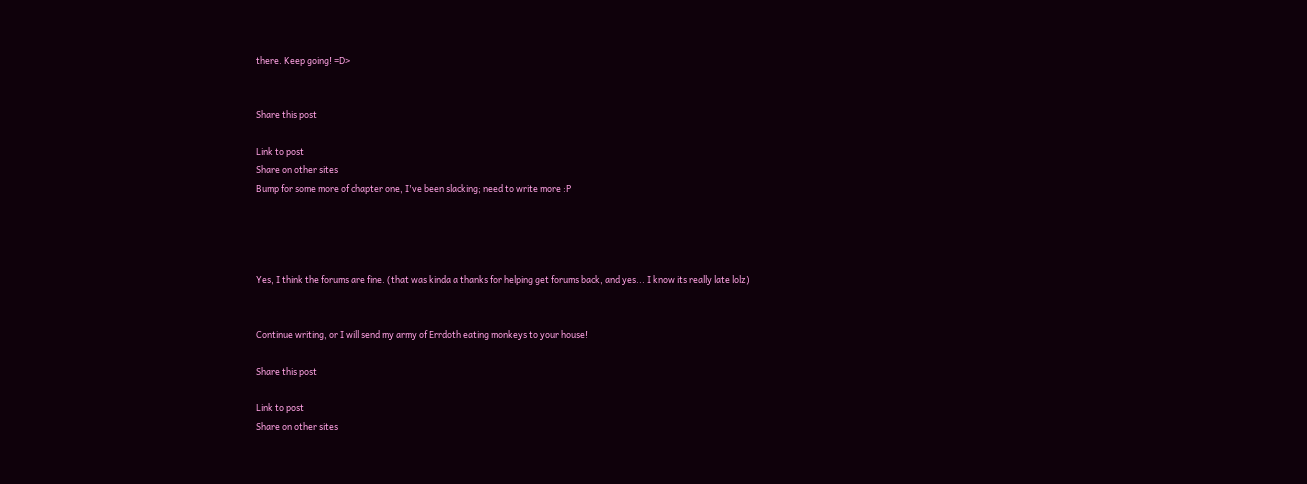there. Keep going! =D>


Share this post

Link to post
Share on other sites
Bump for some more of chapter one, I've been slacking; need to write more :P




Yes, I think the forums are fine. (that was kinda a thanks for helping get forums back, and yes... I know its really late lolz)


Continue writing, or I will send my army of Errdoth eating monkeys to your house!

Share this post

Link to post
Share on other sites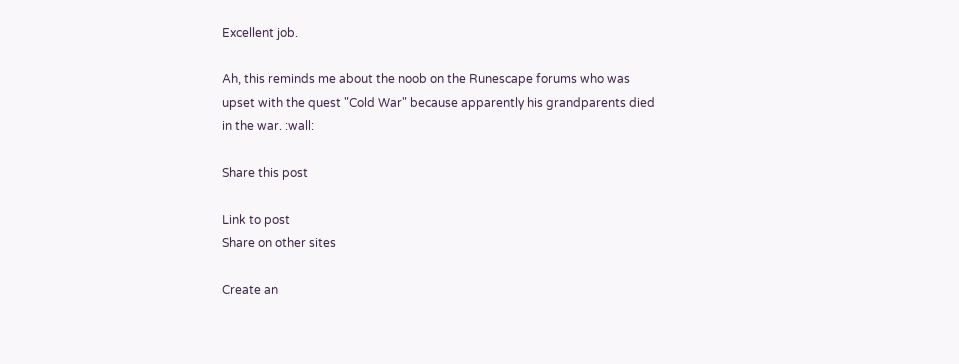Excellent job.

Ah, this reminds me about the noob on the Runescape forums who was upset with the quest "Cold War" because apparently his grandparents died in the war. :wall:

Share this post

Link to post
Share on other sites

Create an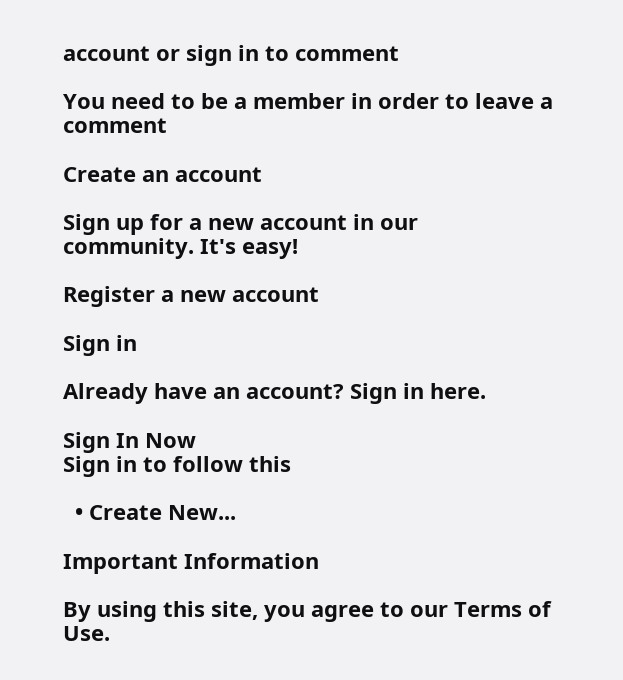account or sign in to comment

You need to be a member in order to leave a comment

Create an account

Sign up for a new account in our community. It's easy!

Register a new account

Sign in

Already have an account? Sign in here.

Sign In Now
Sign in to follow this

  • Create New...

Important Information

By using this site, you agree to our Terms of Use.